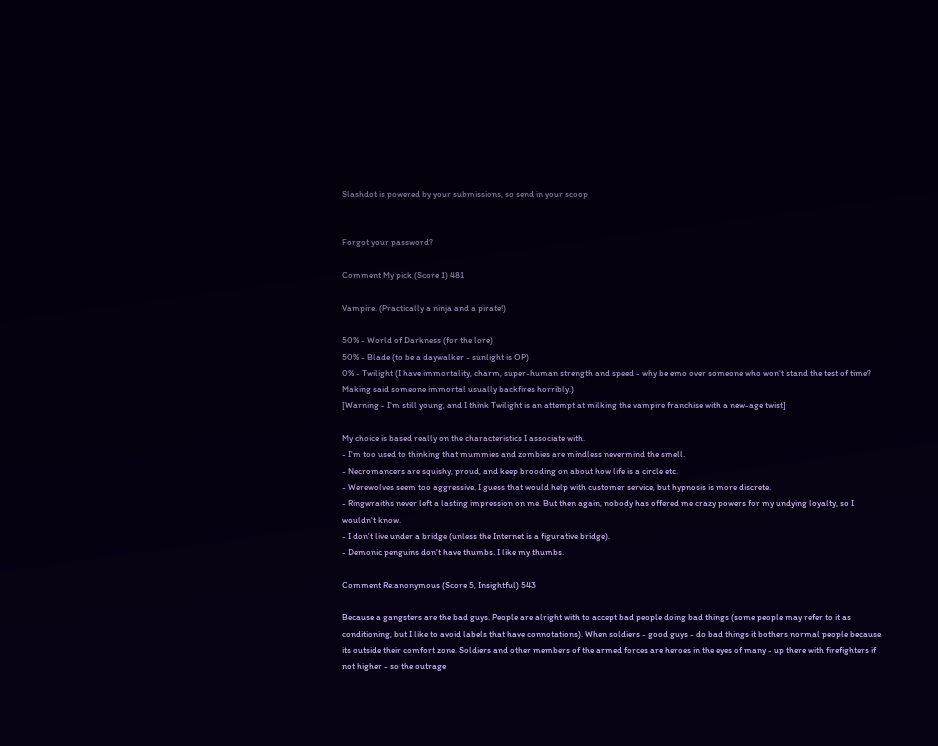Slashdot is powered by your submissions, so send in your scoop


Forgot your password?

Comment My pick (Score 1) 481

Vampire. (Practically a ninja and a pirate!)

50% - World of Darkness (for the lore)
50% - Blade (to be a daywalker - sunlight is OP)
0% - Twilight (I have immortality, charm, super-human strength and speed - why be emo over someone who won't stand the test of time? Making said someone immortal usually backfires horribly.)
[Warning - I'm still young, and I think Twilight is an attempt at milking the vampire franchise with a new-age twist]

My choice is based really on the characteristics I associate with.
- I'm too used to thinking that mummies and zombies are mindless nevermind the smell.
- Necromancers are squishy, proud, and keep brooding on about how life is a circle etc.
- Werewolves seem too aggressive. I guess that would help with customer service, but hypnosis is more discrete.
- Ringwraiths never left a lasting impression on me. But then again, nobody has offered me crazy powers for my undying loyalty, so I wouldn't know.
- I don't live under a bridge (unless the Internet is a figurative bridge).
- Demonic penguins don't have thumbs. I like my thumbs.

Comment Re:anonymous (Score 5, Insightful) 543

Because a gangsters are the bad guys. People are alright with to accept bad people doing bad things (some people may refer to it as conditioning, but I like to avoid labels that have connotations). When soldiers - good guys - do bad things it bothers normal people because its outside their comfort zone. Soldiers and other members of the armed forces are heroes in the eyes of many - up there with firefighters if not higher - so the outrage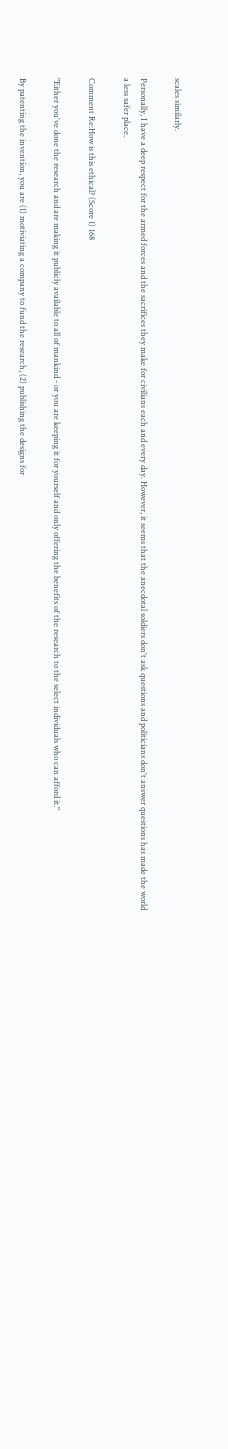scales similarly.

Personally, I have a deep respect for the armed forces and the sacrifices they make for civilians each and every day. However, it seems that the anecdotal soldiers don't ask questions and politicians don't answer questions has made the world a less safer place.

Comment Re:How is this ethical? (Score 1) 168

"Either you've done the research and are making it publicly available to all of mankind - or you are keeping it for yourself and only offering the benefits of the research to the select individuals who can afford it."

By patenting the invention, you are (1) motiviating a company to fund the research, (2) publishing the designs for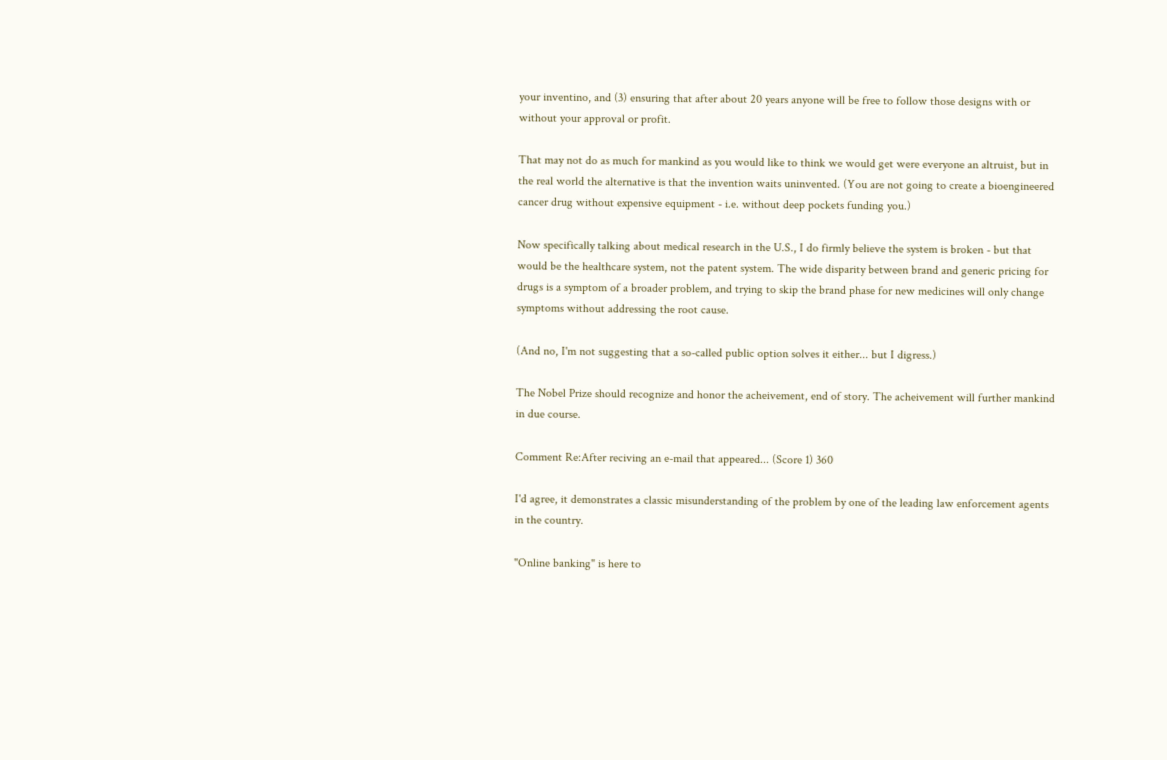your inventino, and (3) ensuring that after about 20 years anyone will be free to follow those designs with or without your approval or profit.

That may not do as much for mankind as you would like to think we would get were everyone an altruist, but in the real world the alternative is that the invention waits uninvented. (You are not going to create a bioengineered cancer drug without expensive equipment - i.e. without deep pockets funding you.)

Now specifically talking about medical research in the U.S., I do firmly believe the system is broken - but that would be the healthcare system, not the patent system. The wide disparity between brand and generic pricing for drugs is a symptom of a broader problem, and trying to skip the brand phase for new medicines will only change symptoms without addressing the root cause.

(And no, I'm not suggesting that a so-called public option solves it either... but I digress.)

The Nobel Prize should recognize and honor the acheivement, end of story. The acheivement will further mankind in due course.

Comment Re:After reciving an e-mail that appeared... (Score 1) 360

I'd agree, it demonstrates a classic misunderstanding of the problem by one of the leading law enforcement agents in the country.

"Online banking" is here to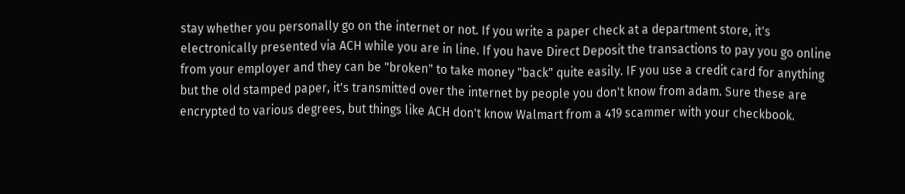stay whether you personally go on the internet or not. If you write a paper check at a department store, it's electronically presented via ACH while you are in line. If you have Direct Deposit the transactions to pay you go online from your employer and they can be "broken" to take money "back" quite easily. IF you use a credit card for anything but the old stamped paper, it's transmitted over the internet by people you don't know from adam. Sure these are encrypted to various degrees, but things like ACH don't know Walmart from a 419 scammer with your checkbook.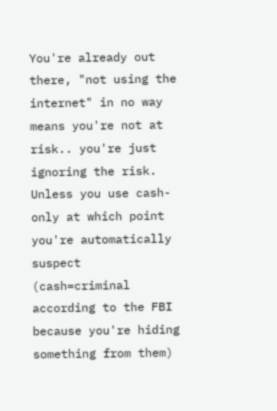You're already out there, "not using the internet" in no way means you're not at risk.. you're just ignoring the risk. Unless you use cash-only at which point you're automatically suspect (cash=criminal according to the FBI because you're hiding something from them)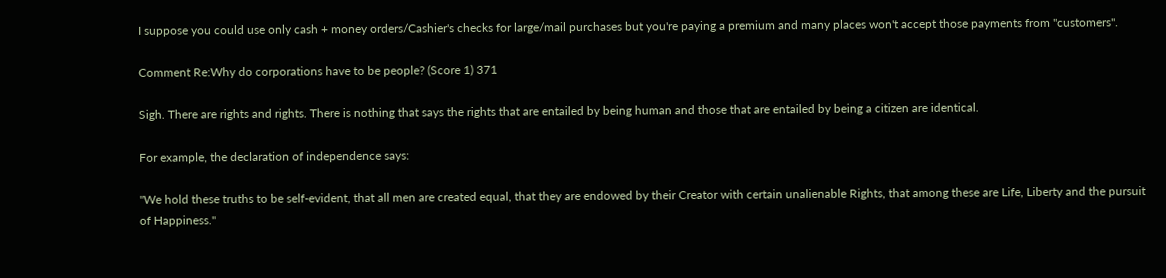I suppose you could use only cash + money orders/Cashier's checks for large/mail purchases but you're paying a premium and many places won't accept those payments from "customers".

Comment Re:Why do corporations have to be people? (Score 1) 371

Sigh. There are rights and rights. There is nothing that says the rights that are entailed by being human and those that are entailed by being a citizen are identical.

For example, the declaration of independence says:

"We hold these truths to be self-evident, that all men are created equal, that they are endowed by their Creator with certain unalienable Rights, that among these are Life, Liberty and the pursuit of Happiness."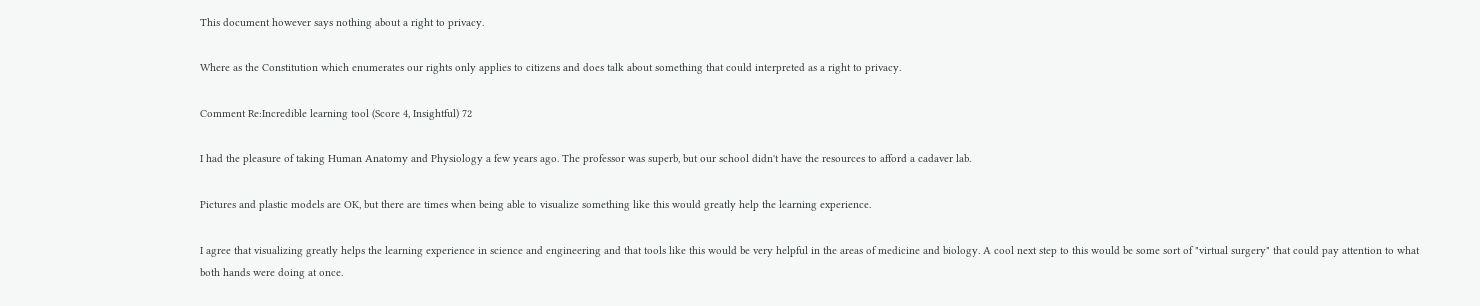This document however says nothing about a right to privacy.

Where as the Constitution which enumerates our rights only applies to citizens and does talk about something that could interpreted as a right to privacy.

Comment Re:Incredible learning tool (Score 4, Insightful) 72

I had the pleasure of taking Human Anatomy and Physiology a few years ago. The professor was superb, but our school didn't have the resources to afford a cadaver lab.

Pictures and plastic models are OK, but there are times when being able to visualize something like this would greatly help the learning experience.

I agree that visualizing greatly helps the learning experience in science and engineering and that tools like this would be very helpful in the areas of medicine and biology. A cool next step to this would be some sort of "virtual surgery" that could pay attention to what both hands were doing at once.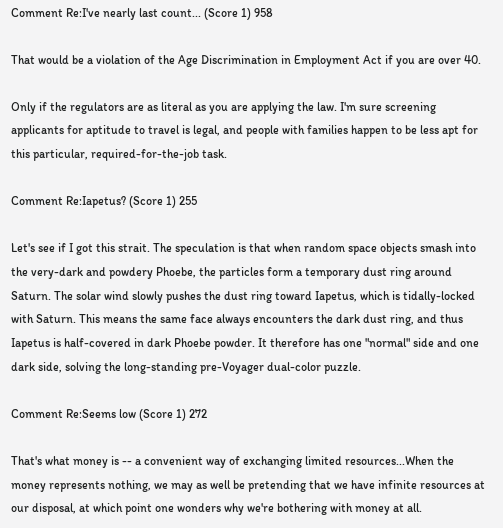Comment Re:I've nearly last count... (Score 1) 958

That would be a violation of the Age Discrimination in Employment Act if you are over 40.

Only if the regulators are as literal as you are applying the law. I'm sure screening applicants for aptitude to travel is legal, and people with families happen to be less apt for this particular, required-for-the-job task.

Comment Re:Iapetus? (Score 1) 255

Let's see if I got this strait. The speculation is that when random space objects smash into the very-dark and powdery Phoebe, the particles form a temporary dust ring around Saturn. The solar wind slowly pushes the dust ring toward Iapetus, which is tidally-locked with Saturn. This means the same face always encounters the dark dust ring, and thus Iapetus is half-covered in dark Phoebe powder. It therefore has one "normal" side and one dark side, solving the long-standing pre-Voyager dual-color puzzle.

Comment Re:Seems low (Score 1) 272

That's what money is -- a convenient way of exchanging limited resources...When the money represents nothing, we may as well be pretending that we have infinite resources at our disposal, at which point one wonders why we're bothering with money at all.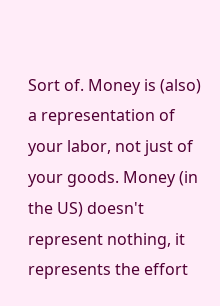Sort of. Money is (also) a representation of your labor, not just of your goods. Money (in the US) doesn't represent nothing, it represents the effort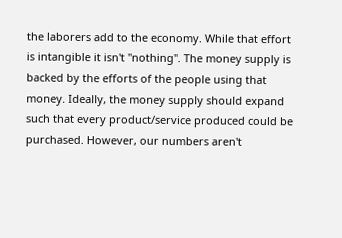the laborers add to the economy. While that effort is intangible it isn't "nothing". The money supply is backed by the efforts of the people using that money. Ideally, the money supply should expand such that every product/service produced could be purchased. However, our numbers aren't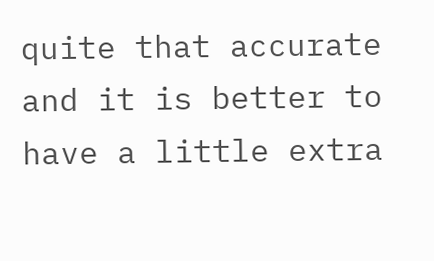quite that accurate and it is better to have a little extra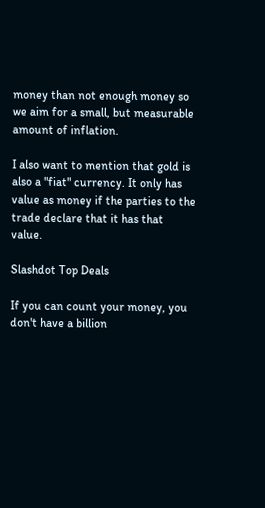money than not enough money so we aim for a small, but measurable amount of inflation.

I also want to mention that gold is also a "fiat" currency. It only has value as money if the parties to the trade declare that it has that value.

Slashdot Top Deals

If you can count your money, you don't have a billion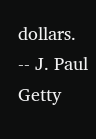dollars. -- J. Paul Getty